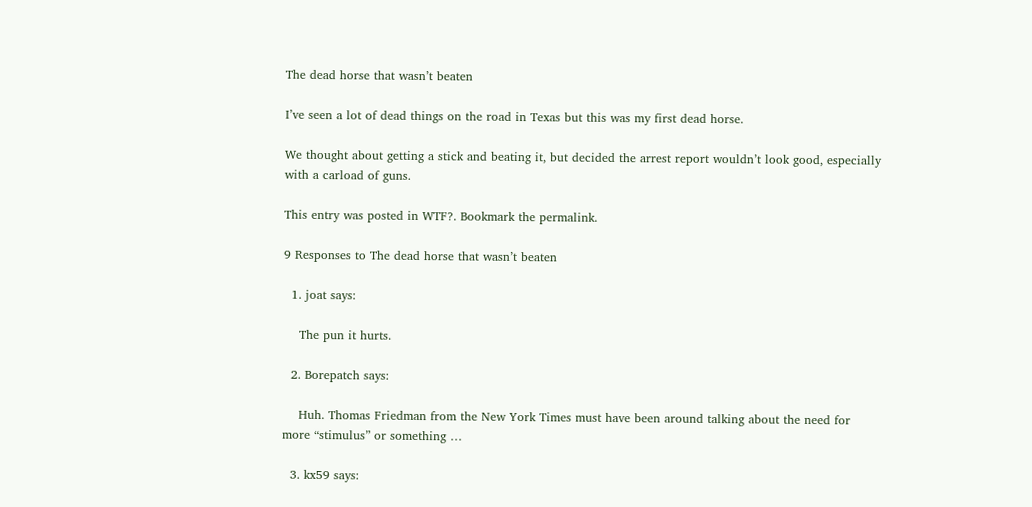The dead horse that wasn’t beaten

I’ve seen a lot of dead things on the road in Texas but this was my first dead horse.

We thought about getting a stick and beating it, but decided the arrest report wouldn’t look good, especially with a carload of guns.

This entry was posted in WTF?. Bookmark the permalink.

9 Responses to The dead horse that wasn’t beaten

  1. joat says:

    The pun it hurts.

  2. Borepatch says:

    Huh. Thomas Friedman from the New York Times must have been around talking about the need for more “stimulus” or something …

  3. kx59 says: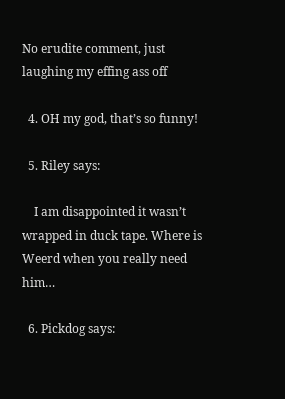No erudite comment, just laughing my effing ass off

  4. OH my god, that’s so funny!

  5. Riley says:

    I am disappointed it wasn’t wrapped in duck tape. Where is Weerd when you really need him…

  6. Pickdog says: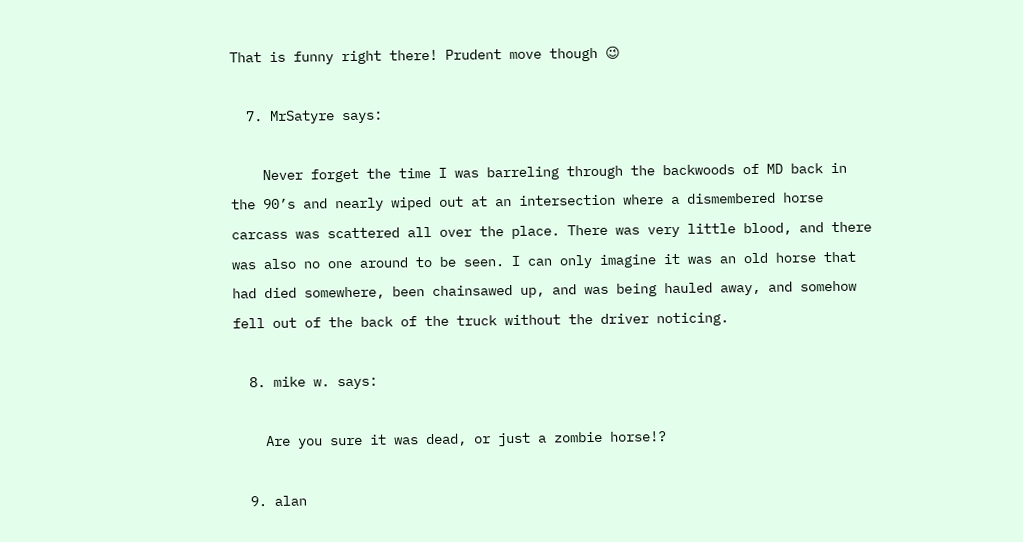That is funny right there! Prudent move though 😉

  7. MrSatyre says:

    Never forget the time I was barreling through the backwoods of MD back in the 90’s and nearly wiped out at an intersection where a dismembered horse carcass was scattered all over the place. There was very little blood, and there was also no one around to be seen. I can only imagine it was an old horse that had died somewhere, been chainsawed up, and was being hauled away, and somehow fell out of the back of the truck without the driver noticing.

  8. mike w. says:

    Are you sure it was dead, or just a zombie horse!?

  9. alan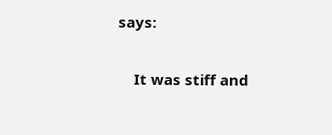says:

    It was stiff and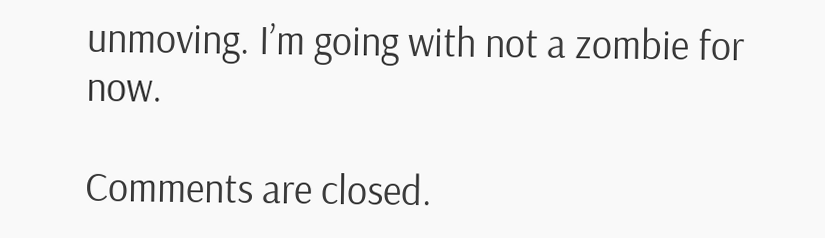unmoving. I’m going with not a zombie for now.

Comments are closed.